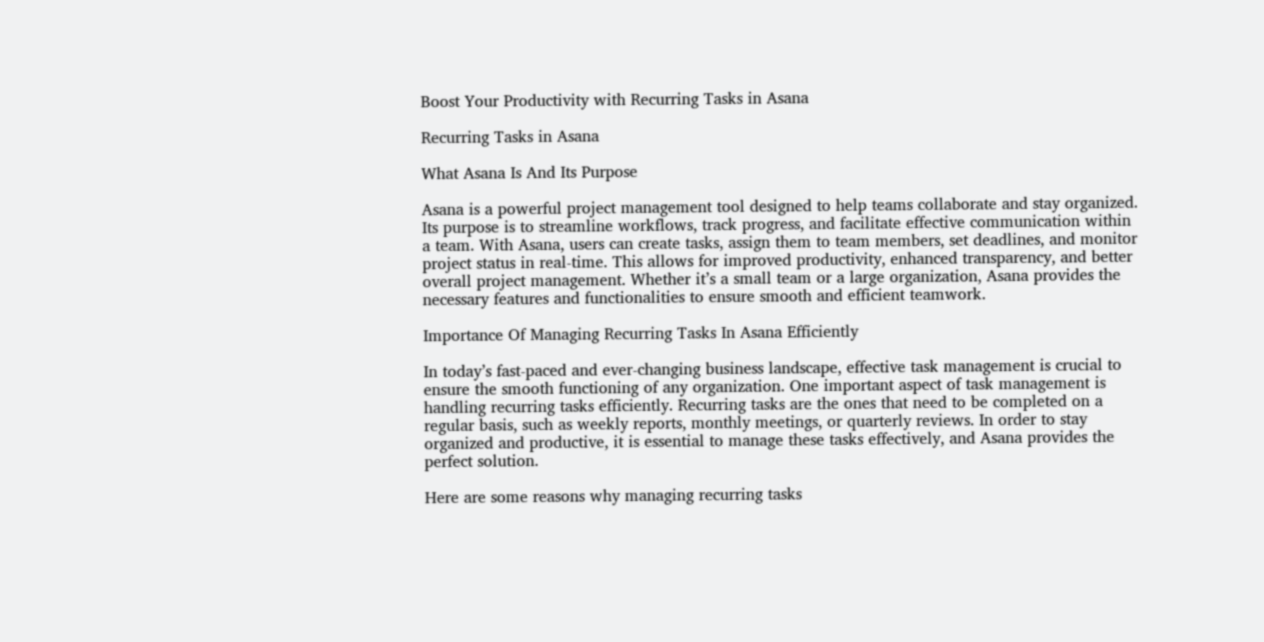Boost Your Productivity with Recurring Tasks in Asana

Recurring Tasks in Asana

What Asana Is And Its Purpose

Asana is a powerful project management tool designed to help teams collaborate and stay organized. Its purpose is to streamline workflows, track progress, and facilitate effective communication within a team. With Asana, users can create tasks, assign them to team members, set deadlines, and monitor project status in real-time. This allows for improved productivity, enhanced transparency, and better overall project management. Whether it’s a small team or a large organization, Asana provides the necessary features and functionalities to ensure smooth and efficient teamwork.

Importance Of Managing Recurring Tasks In Asana Efficiently

In today’s fast-paced and ever-changing business landscape, effective task management is crucial to ensure the smooth functioning of any organization. One important aspect of task management is handling recurring tasks efficiently. Recurring tasks are the ones that need to be completed on a regular basis, such as weekly reports, monthly meetings, or quarterly reviews. In order to stay organized and productive, it is essential to manage these tasks effectively, and Asana provides the perfect solution.

Here are some reasons why managing recurring tasks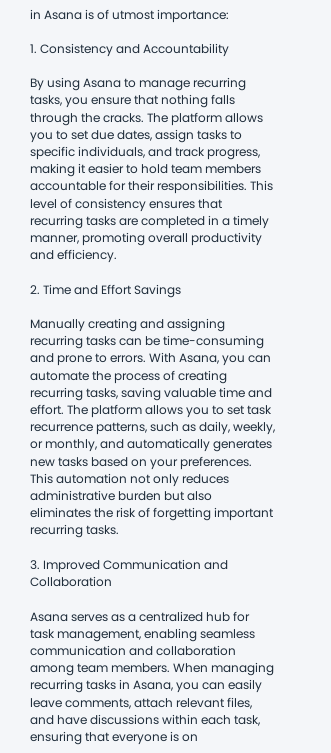in Asana is of utmost importance:

1. Consistency and Accountability

By using Asana to manage recurring tasks, you ensure that nothing falls through the cracks. The platform allows you to set due dates, assign tasks to specific individuals, and track progress, making it easier to hold team members accountable for their responsibilities. This level of consistency ensures that recurring tasks are completed in a timely manner, promoting overall productivity and efficiency.

2. Time and Effort Savings

Manually creating and assigning recurring tasks can be time-consuming and prone to errors. With Asana, you can automate the process of creating recurring tasks, saving valuable time and effort. The platform allows you to set task recurrence patterns, such as daily, weekly, or monthly, and automatically generates new tasks based on your preferences. This automation not only reduces administrative burden but also eliminates the risk of forgetting important recurring tasks.

3. Improved Communication and Collaboration

Asana serves as a centralized hub for task management, enabling seamless communication and collaboration among team members. When managing recurring tasks in Asana, you can easily leave comments, attach relevant files, and have discussions within each task, ensuring that everyone is on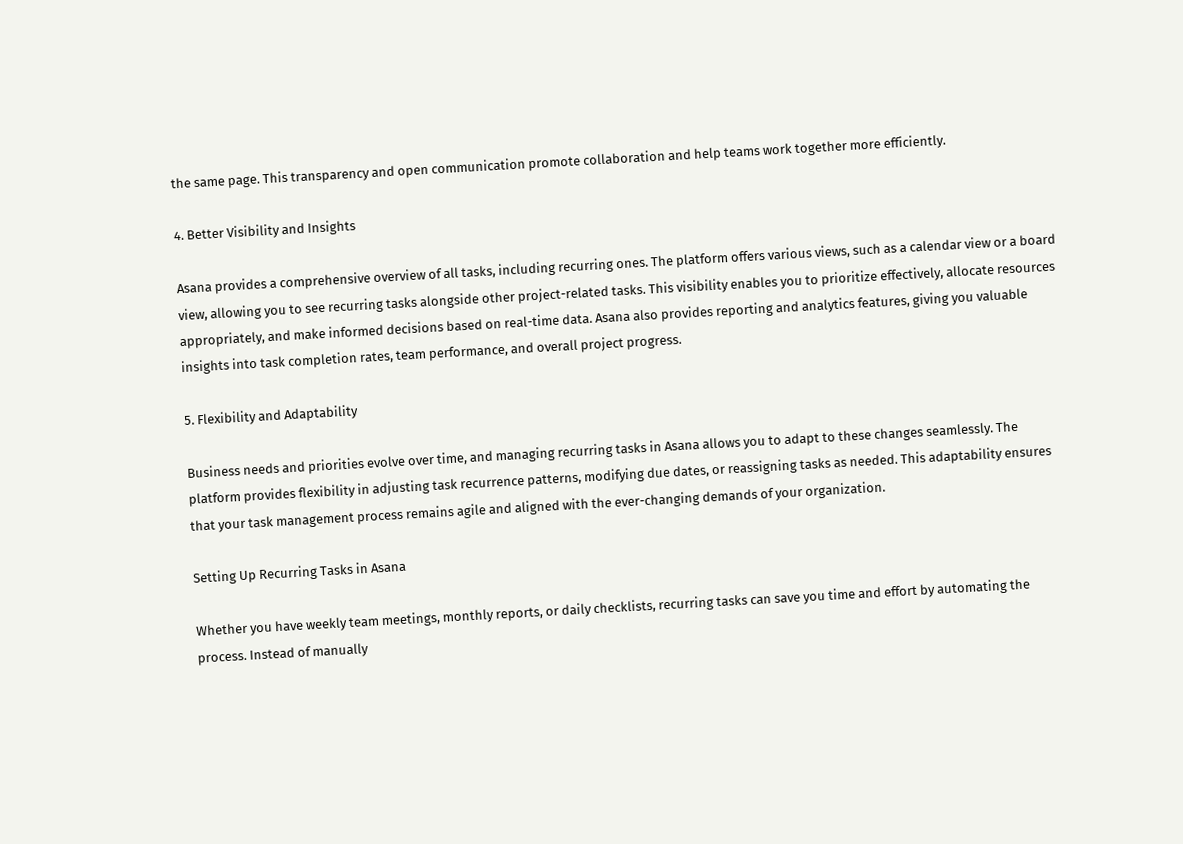the same page. This transparency and open communication promote collaboration and help teams work together more efficiently.

4. Better Visibility and Insights

Asana provides a comprehensive overview of all tasks, including recurring ones. The platform offers various views, such as a calendar view or a board view, allowing you to see recurring tasks alongside other project-related tasks. This visibility enables you to prioritize effectively, allocate resources appropriately, and make informed decisions based on real-time data. Asana also provides reporting and analytics features, giving you valuable insights into task completion rates, team performance, and overall project progress.

5. Flexibility and Adaptability

Business needs and priorities evolve over time, and managing recurring tasks in Asana allows you to adapt to these changes seamlessly. The platform provides flexibility in adjusting task recurrence patterns, modifying due dates, or reassigning tasks as needed. This adaptability ensures that your task management process remains agile and aligned with the ever-changing demands of your organization.

Setting Up Recurring Tasks in Asana

Whether you have weekly team meetings, monthly reports, or daily checklists, recurring tasks can save you time and effort by automating the process. Instead of manually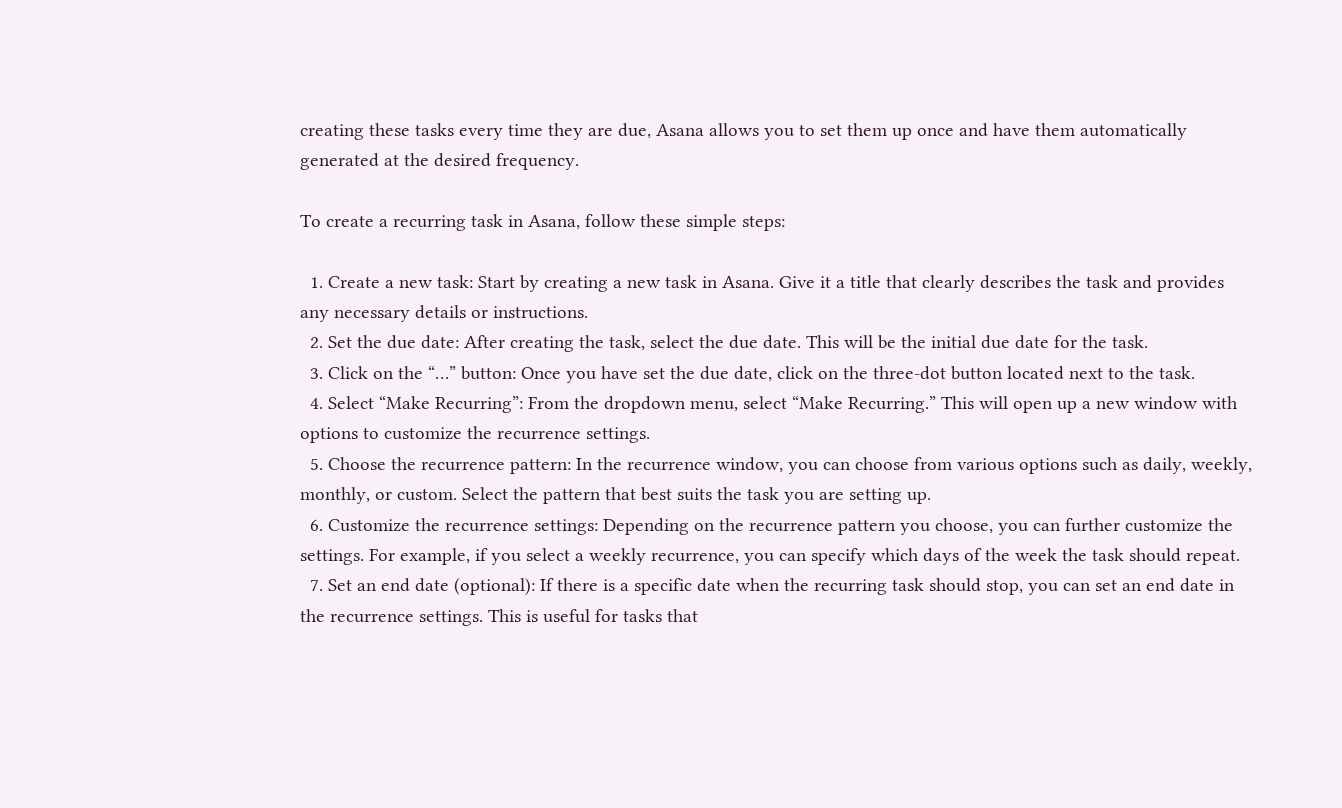creating these tasks every time they are due, Asana allows you to set them up once and have them automatically generated at the desired frequency.

To create a recurring task in Asana, follow these simple steps:

  1. Create a new task: Start by creating a new task in Asana. Give it a title that clearly describes the task and provides any necessary details or instructions.
  2. Set the due date: After creating the task, select the due date. This will be the initial due date for the task.
  3. Click on the “…” button: Once you have set the due date, click on the three-dot button located next to the task.
  4. Select “Make Recurring”: From the dropdown menu, select “Make Recurring.” This will open up a new window with options to customize the recurrence settings.
  5. Choose the recurrence pattern: In the recurrence window, you can choose from various options such as daily, weekly, monthly, or custom. Select the pattern that best suits the task you are setting up.
  6. Customize the recurrence settings: Depending on the recurrence pattern you choose, you can further customize the settings. For example, if you select a weekly recurrence, you can specify which days of the week the task should repeat.
  7. Set an end date (optional): If there is a specific date when the recurring task should stop, you can set an end date in the recurrence settings. This is useful for tasks that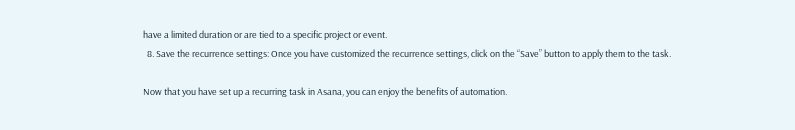have a limited duration or are tied to a specific project or event.
  8. Save the recurrence settings: Once you have customized the recurrence settings, click on the “Save” button to apply them to the task.

Now that you have set up a recurring task in Asana, you can enjoy the benefits of automation.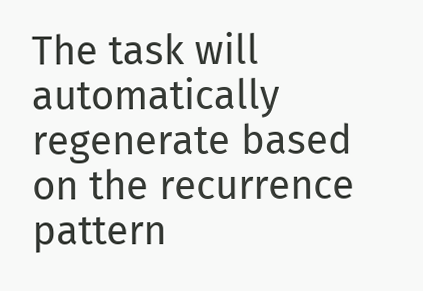The task will automatically regenerate based on the recurrence pattern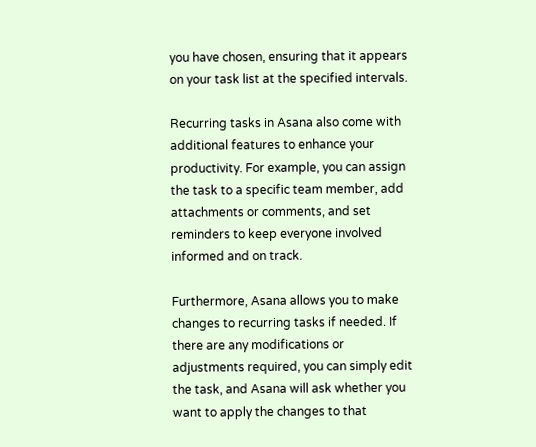you have chosen, ensuring that it appears on your task list at the specified intervals.

Recurring tasks in Asana also come with additional features to enhance your productivity. For example, you can assign the task to a specific team member, add attachments or comments, and set reminders to keep everyone involved informed and on track.

Furthermore, Asana allows you to make changes to recurring tasks if needed. If there are any modifications or adjustments required, you can simply edit the task, and Asana will ask whether you want to apply the changes to that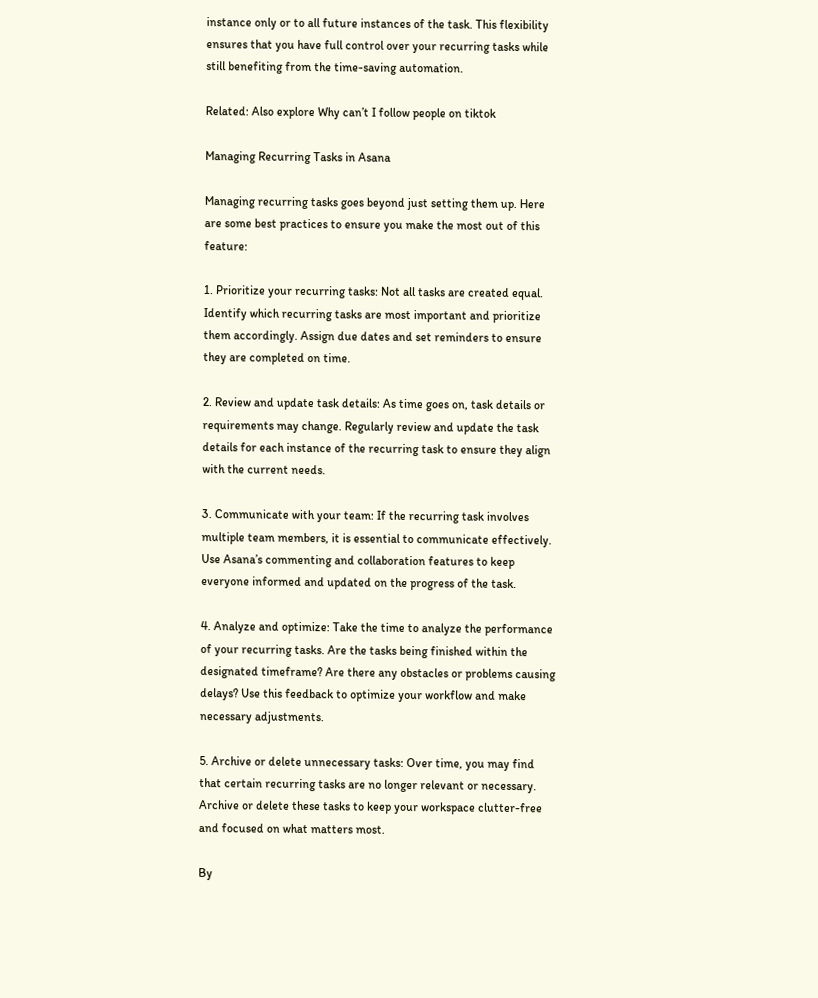instance only or to all future instances of the task. This flexibility ensures that you have full control over your recurring tasks while still benefiting from the time-saving automation.

Related: Also explore Why can’t I follow people on tiktok

Managing Recurring Tasks in Asana

Managing recurring tasks goes beyond just setting them up. Here are some best practices to ensure you make the most out of this feature:

1. Prioritize your recurring tasks: Not all tasks are created equal. Identify which recurring tasks are most important and prioritize them accordingly. Assign due dates and set reminders to ensure they are completed on time.

2. Review and update task details: As time goes on, task details or requirements may change. Regularly review and update the task details for each instance of the recurring task to ensure they align with the current needs.

3. Communicate with your team: If the recurring task involves multiple team members, it is essential to communicate effectively. Use Asana’s commenting and collaboration features to keep everyone informed and updated on the progress of the task.

4. Analyze and optimize: Take the time to analyze the performance of your recurring tasks. Are the tasks being finished within the designated timeframe? Are there any obstacles or problems causing delays? Use this feedback to optimize your workflow and make necessary adjustments.

5. Archive or delete unnecessary tasks: Over time, you may find that certain recurring tasks are no longer relevant or necessary. Archive or delete these tasks to keep your workspace clutter-free and focused on what matters most.

By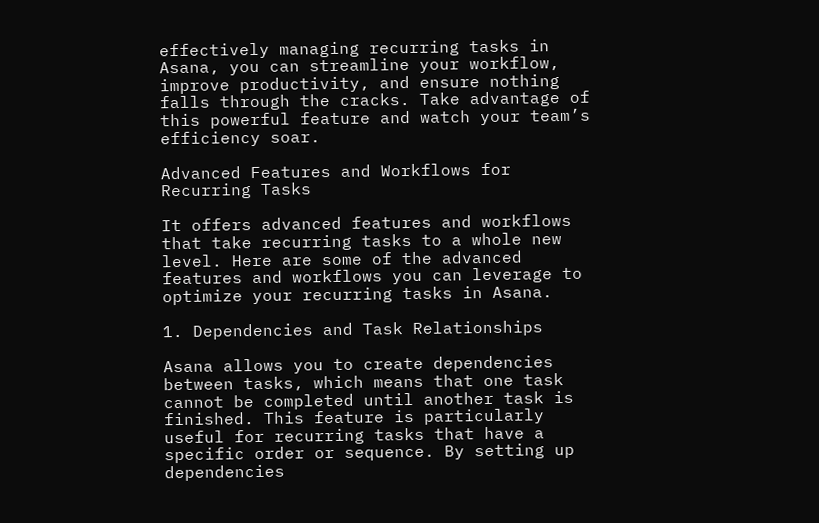effectively managing recurring tasks in Asana, you can streamline your workflow, improve productivity, and ensure nothing falls through the cracks. Take advantage of this powerful feature and watch your team’s efficiency soar.

Advanced Features and Workflows for Recurring Tasks

It offers advanced features and workflows that take recurring tasks to a whole new level. Here are some of the advanced features and workflows you can leverage to optimize your recurring tasks in Asana.

1. Dependencies and Task Relationships

Asana allows you to create dependencies between tasks, which means that one task cannot be completed until another task is finished. This feature is particularly useful for recurring tasks that have a specific order or sequence. By setting up dependencies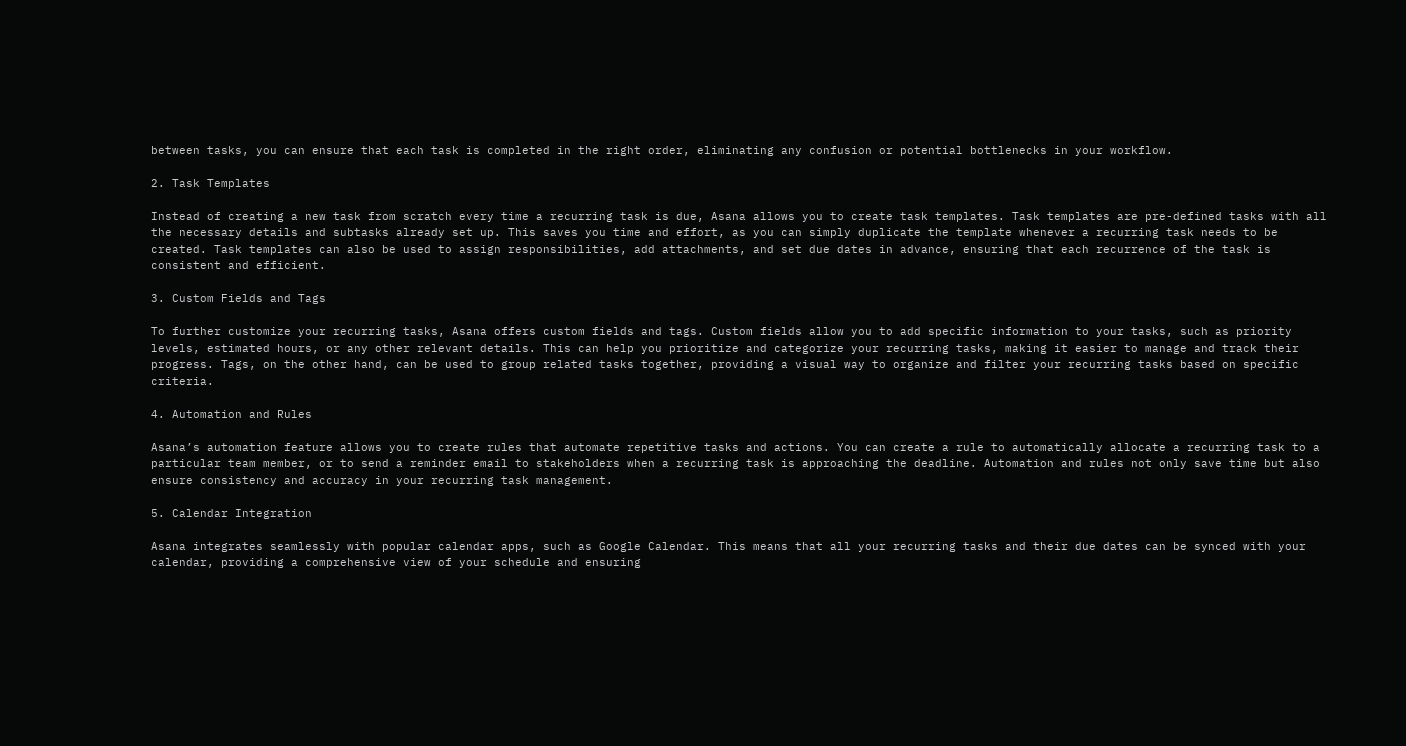between tasks, you can ensure that each task is completed in the right order, eliminating any confusion or potential bottlenecks in your workflow.

2. Task Templates

Instead of creating a new task from scratch every time a recurring task is due, Asana allows you to create task templates. Task templates are pre-defined tasks with all the necessary details and subtasks already set up. This saves you time and effort, as you can simply duplicate the template whenever a recurring task needs to be created. Task templates can also be used to assign responsibilities, add attachments, and set due dates in advance, ensuring that each recurrence of the task is consistent and efficient.

3. Custom Fields and Tags

To further customize your recurring tasks, Asana offers custom fields and tags. Custom fields allow you to add specific information to your tasks, such as priority levels, estimated hours, or any other relevant details. This can help you prioritize and categorize your recurring tasks, making it easier to manage and track their progress. Tags, on the other hand, can be used to group related tasks together, providing a visual way to organize and filter your recurring tasks based on specific criteria.

4. Automation and Rules

Asana’s automation feature allows you to create rules that automate repetitive tasks and actions. You can create a rule to automatically allocate a recurring task to a particular team member, or to send a reminder email to stakeholders when a recurring task is approaching the deadline. Automation and rules not only save time but also ensure consistency and accuracy in your recurring task management.

5. Calendar Integration

Asana integrates seamlessly with popular calendar apps, such as Google Calendar. This means that all your recurring tasks and their due dates can be synced with your calendar, providing a comprehensive view of your schedule and ensuring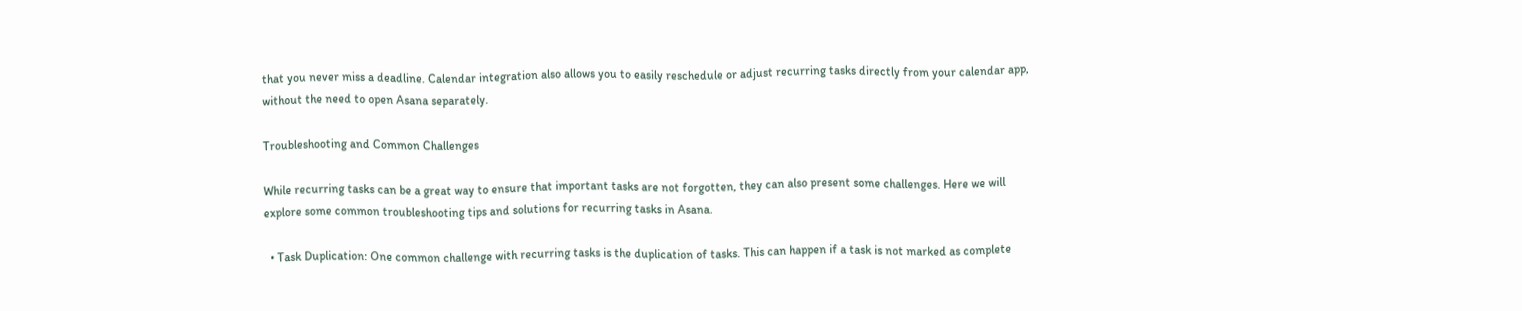that you never miss a deadline. Calendar integration also allows you to easily reschedule or adjust recurring tasks directly from your calendar app, without the need to open Asana separately.

Troubleshooting and Common Challenges

While recurring tasks can be a great way to ensure that important tasks are not forgotten, they can also present some challenges. Here we will explore some common troubleshooting tips and solutions for recurring tasks in Asana.

  • Task Duplication: One common challenge with recurring tasks is the duplication of tasks. This can happen if a task is not marked as complete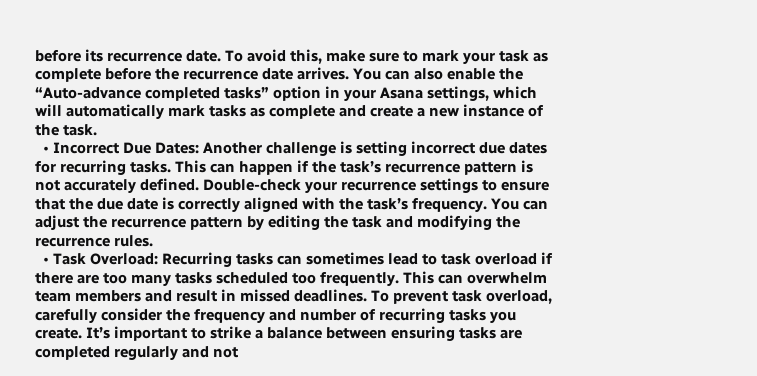before its recurrence date. To avoid this, make sure to mark your task as complete before the recurrence date arrives. You can also enable the “Auto-advance completed tasks” option in your Asana settings, which will automatically mark tasks as complete and create a new instance of the task.
  • Incorrect Due Dates: Another challenge is setting incorrect due dates for recurring tasks. This can happen if the task’s recurrence pattern is not accurately defined. Double-check your recurrence settings to ensure that the due date is correctly aligned with the task’s frequency. You can adjust the recurrence pattern by editing the task and modifying the recurrence rules.
  • Task Overload: Recurring tasks can sometimes lead to task overload if there are too many tasks scheduled too frequently. This can overwhelm team members and result in missed deadlines. To prevent task overload, carefully consider the frequency and number of recurring tasks you create. It’s important to strike a balance between ensuring tasks are completed regularly and not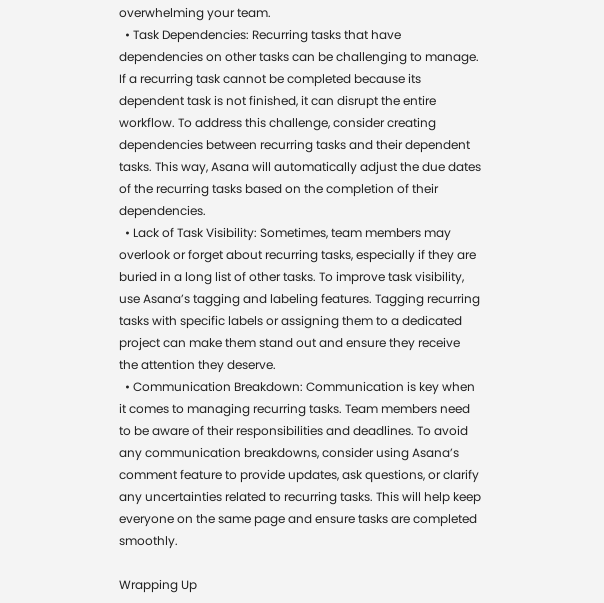overwhelming your team.
  • Task Dependencies: Recurring tasks that have dependencies on other tasks can be challenging to manage. If a recurring task cannot be completed because its dependent task is not finished, it can disrupt the entire workflow. To address this challenge, consider creating dependencies between recurring tasks and their dependent tasks. This way, Asana will automatically adjust the due dates of the recurring tasks based on the completion of their dependencies.
  • Lack of Task Visibility: Sometimes, team members may overlook or forget about recurring tasks, especially if they are buried in a long list of other tasks. To improve task visibility, use Asana’s tagging and labeling features. Tagging recurring tasks with specific labels or assigning them to a dedicated project can make them stand out and ensure they receive the attention they deserve.
  • Communication Breakdown: Communication is key when it comes to managing recurring tasks. Team members need to be aware of their responsibilities and deadlines. To avoid any communication breakdowns, consider using Asana’s comment feature to provide updates, ask questions, or clarify any uncertainties related to recurring tasks. This will help keep everyone on the same page and ensure tasks are completed smoothly.

Wrapping Up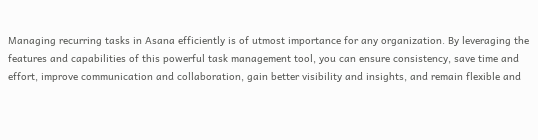Managing recurring tasks in Asana efficiently is of utmost importance for any organization. By leveraging the features and capabilities of this powerful task management tool, you can ensure consistency, save time and effort, improve communication and collaboration, gain better visibility and insights, and remain flexible and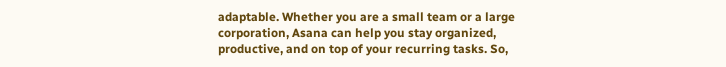adaptable. Whether you are a small team or a large corporation, Asana can help you stay organized, productive, and on top of your recurring tasks. So,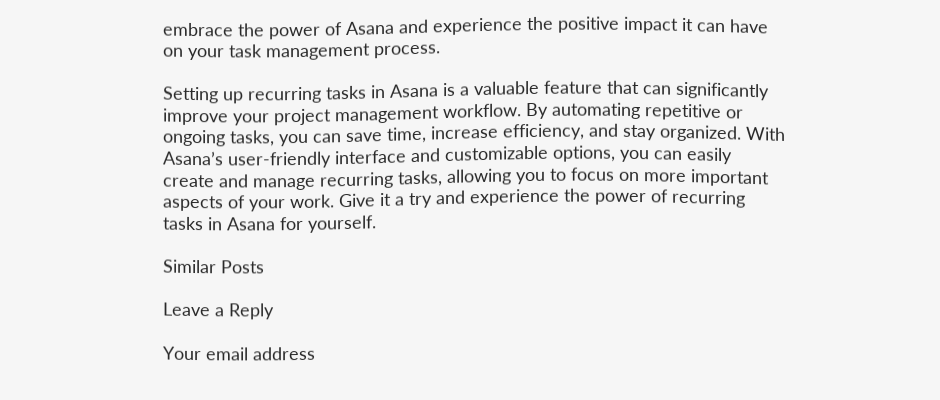embrace the power of Asana and experience the positive impact it can have on your task management process.

Setting up recurring tasks in Asana is a valuable feature that can significantly improve your project management workflow. By automating repetitive or ongoing tasks, you can save time, increase efficiency, and stay organized. With Asana’s user-friendly interface and customizable options, you can easily create and manage recurring tasks, allowing you to focus on more important aspects of your work. Give it a try and experience the power of recurring tasks in Asana for yourself.

Similar Posts

Leave a Reply

Your email address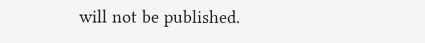will not be published.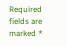Required fields are marked *